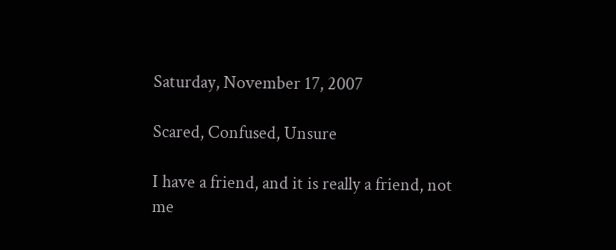Saturday, November 17, 2007

Scared, Confused, Unsure

I have a friend, and it is really a friend, not me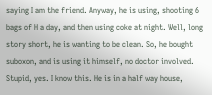saying I am the friend. Anyway, he is using, shooting 6 bags of H a day, and then using coke at night. Well, long story short, he is wanting to be clean. So, he bought suboxon, and is using it himself, no doctor involved. Stupid, yes. I know this. He is in a half way house,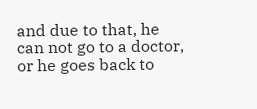and due to that, he can not go to a doctor, or he goes back to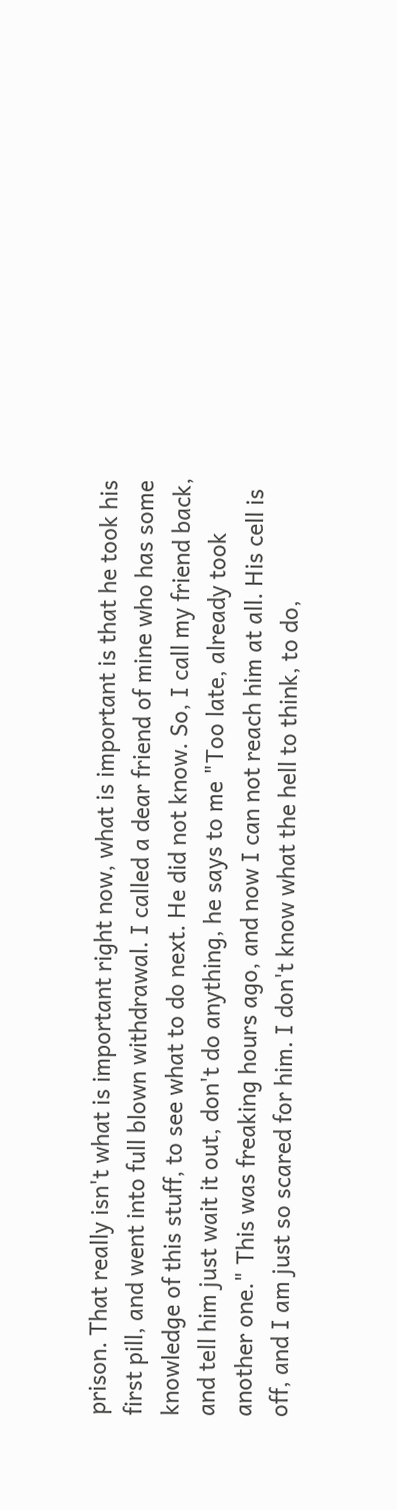prison. That really isn't what is important right now, what is important is that he took his first pill, and went into full blown withdrawal. I called a dear friend of mine who has some knowledge of this stuff, to see what to do next. He did not know. So, I call my friend back, and tell him just wait it out, don't do anything, he says to me "Too late, already took another one." This was freaking hours ago, and now I can not reach him at all. His cell is off, and I am just so scared for him. I don't know what the hell to think, to do,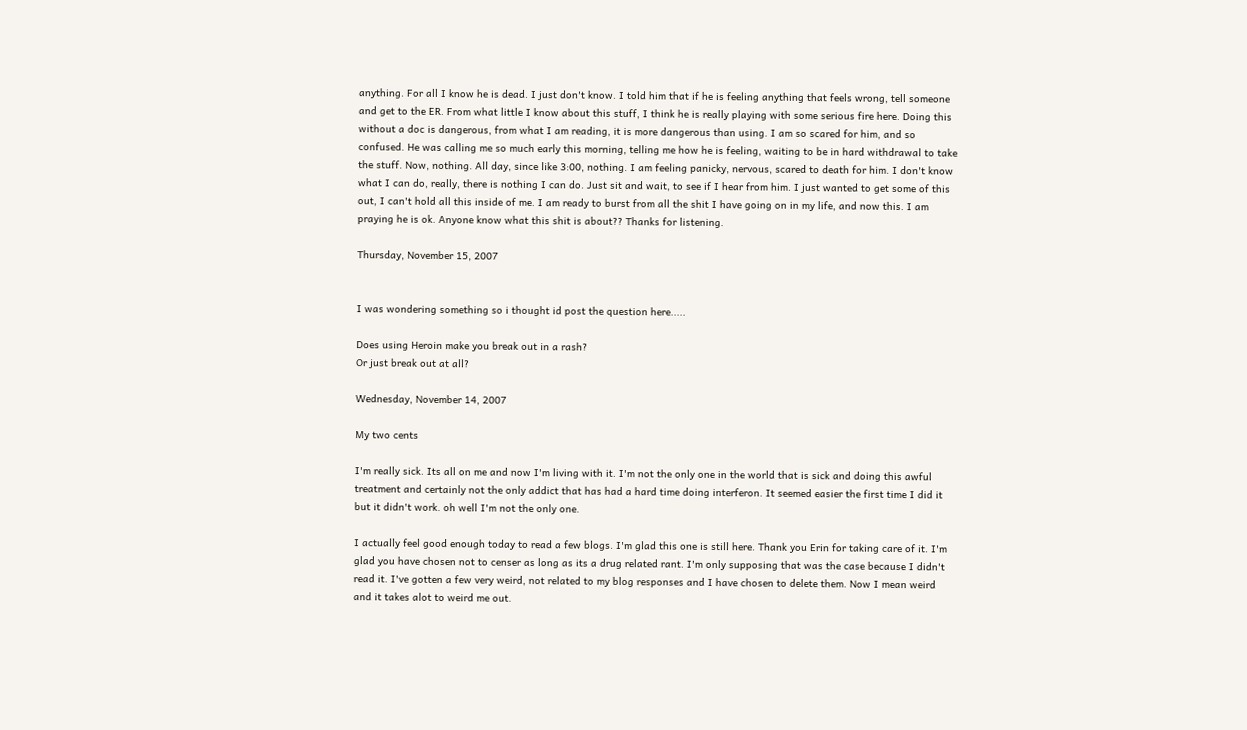anything. For all I know he is dead. I just don't know. I told him that if he is feeling anything that feels wrong, tell someone and get to the ER. From what little I know about this stuff, I think he is really playing with some serious fire here. Doing this without a doc is dangerous, from what I am reading, it is more dangerous than using. I am so scared for him, and so confused. He was calling me so much early this morning, telling me how he is feeling, waiting to be in hard withdrawal to take the stuff. Now, nothing. All day, since like 3:00, nothing. I am feeling panicky, nervous, scared to death for him. I don't know what I can do, really, there is nothing I can do. Just sit and wait, to see if I hear from him. I just wanted to get some of this out, I can't hold all this inside of me. I am ready to burst from all the shit I have going on in my life, and now this. I am praying he is ok. Anyone know what this shit is about?? Thanks for listening.

Thursday, November 15, 2007


I was wondering something so i thought id post the question here.....

Does using Heroin make you break out in a rash?
Or just break out at all?

Wednesday, November 14, 2007

My two cents

I'm really sick. Its all on me and now I'm living with it. I'm not the only one in the world that is sick and doing this awful treatment and certainly not the only addict that has had a hard time doing interferon. It seemed easier the first time I did it but it didn't work. oh well I'm not the only one.

I actually feel good enough today to read a few blogs. I'm glad this one is still here. Thank you Erin for taking care of it. I'm glad you have chosen not to censer as long as its a drug related rant. I'm only supposing that was the case because I didn't read it. I've gotten a few very weird, not related to my blog responses and I have chosen to delete them. Now I mean weird and it takes alot to weird me out.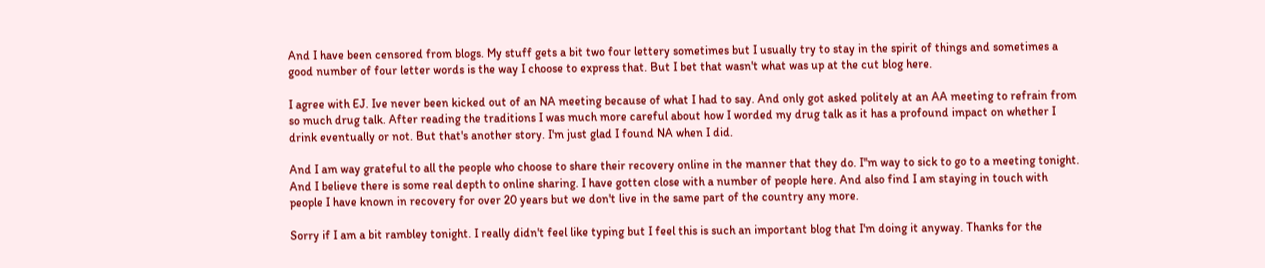And I have been censored from blogs. My stuff gets a bit two four lettery sometimes but I usually try to stay in the spirit of things and sometimes a good number of four letter words is the way I choose to express that. But I bet that wasn't what was up at the cut blog here.

I agree with EJ. Ive never been kicked out of an NA meeting because of what I had to say. And only got asked politely at an AA meeting to refrain from so much drug talk. After reading the traditions I was much more careful about how I worded my drug talk as it has a profound impact on whether I drink eventually or not. But that's another story. I'm just glad I found NA when I did.

And I am way grateful to all the people who choose to share their recovery online in the manner that they do. I''m way to sick to go to a meeting tonight. And I believe there is some real depth to online sharing. I have gotten close with a number of people here. And also find I am staying in touch with people I have known in recovery for over 20 years but we don't live in the same part of the country any more.

Sorry if I am a bit rambley tonight. I really didn't feel like typing but I feel this is such an important blog that I'm doing it anyway. Thanks for the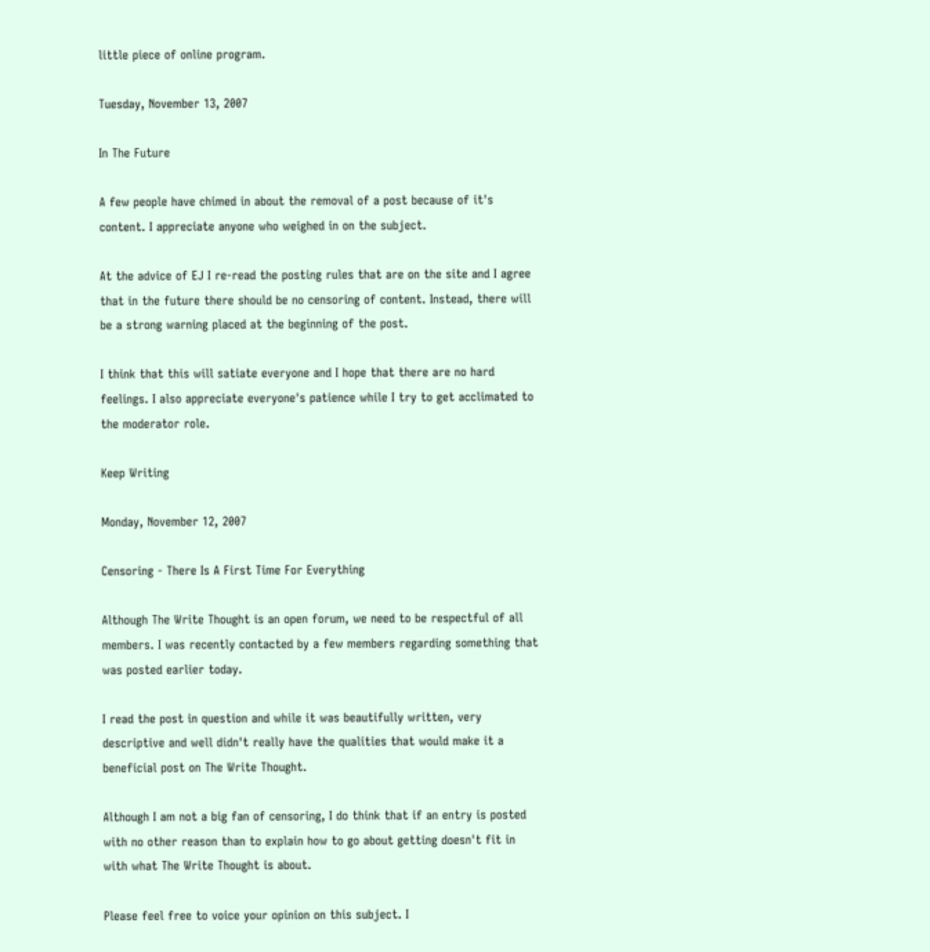little piece of online program.

Tuesday, November 13, 2007

In The Future

A few people have chimed in about the removal of a post because of it's content. I appreciate anyone who weighed in on the subject.

At the advice of EJ I re-read the posting rules that are on the site and I agree that in the future there should be no censoring of content. Instead, there will be a strong warning placed at the beginning of the post.

I think that this will satiate everyone and I hope that there are no hard feelings. I also appreciate everyone's patience while I try to get acclimated to the moderator role.

Keep Writing

Monday, November 12, 2007

Censoring - There Is A First Time For Everything

Although The Write Thought is an open forum, we need to be respectful of all members. I was recently contacted by a few members regarding something that was posted earlier today.

I read the post in question and while it was beautifully written, very descriptive and well didn't really have the qualities that would make it a beneficial post on The Write Thought.

Although I am not a big fan of censoring, I do think that if an entry is posted with no other reason than to explain how to go about getting doesn't fit in with what The Write Thought is about.

Please feel free to voice your opinion on this subject. I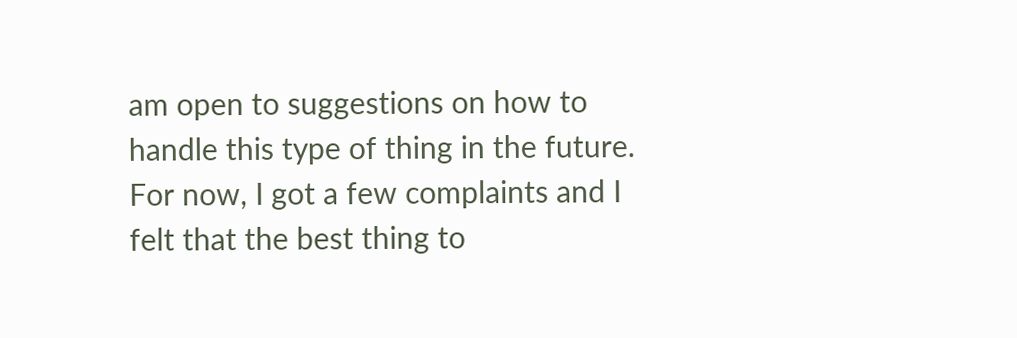am open to suggestions on how to handle this type of thing in the future. For now, I got a few complaints and I felt that the best thing to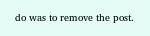do was to remove the post.